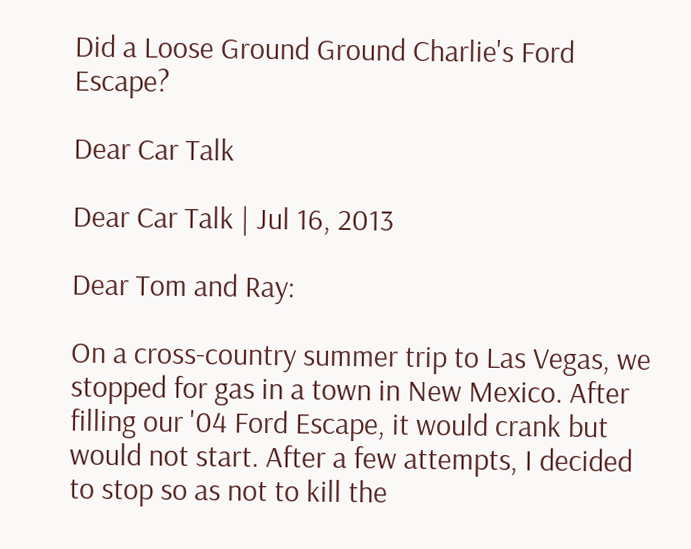Did a Loose Ground Ground Charlie's Ford Escape?

Dear Car Talk

Dear Car Talk | Jul 16, 2013

Dear Tom and Ray:

On a cross-country summer trip to Las Vegas, we stopped for gas in a town in New Mexico. After filling our '04 Ford Escape, it would crank but would not start. After a few attempts, I decided to stop so as not to kill the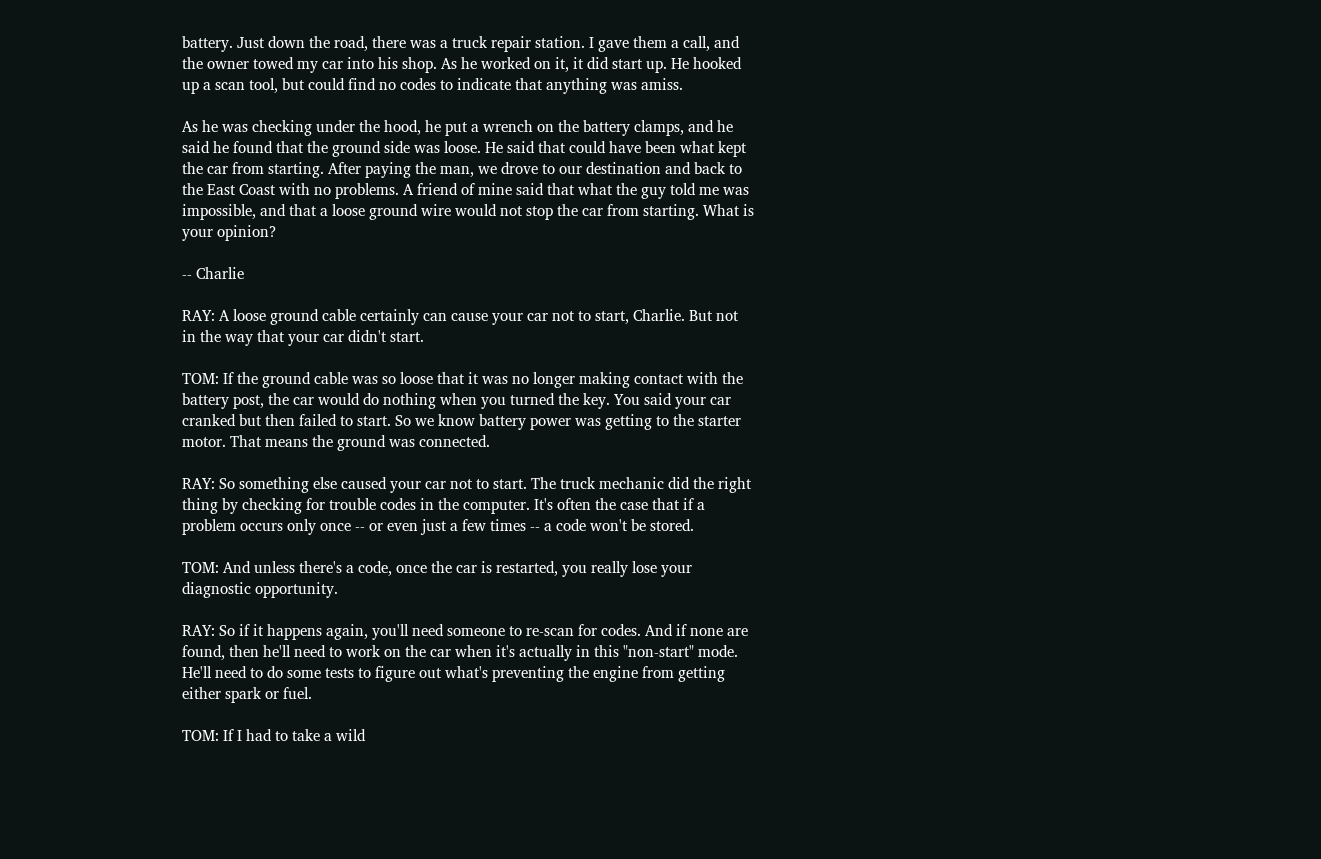battery. Just down the road, there was a truck repair station. I gave them a call, and the owner towed my car into his shop. As he worked on it, it did start up. He hooked up a scan tool, but could find no codes to indicate that anything was amiss.

As he was checking under the hood, he put a wrench on the battery clamps, and he said he found that the ground side was loose. He said that could have been what kept the car from starting. After paying the man, we drove to our destination and back to the East Coast with no problems. A friend of mine said that what the guy told me was impossible, and that a loose ground wire would not stop the car from starting. What is your opinion?

-- Charlie

RAY: A loose ground cable certainly can cause your car not to start, Charlie. But not in the way that your car didn't start.

TOM: If the ground cable was so loose that it was no longer making contact with the battery post, the car would do nothing when you turned the key. You said your car cranked but then failed to start. So we know battery power was getting to the starter motor. That means the ground was connected.

RAY: So something else caused your car not to start. The truck mechanic did the right thing by checking for trouble codes in the computer. It's often the case that if a problem occurs only once -- or even just a few times -- a code won't be stored.

TOM: And unless there's a code, once the car is restarted, you really lose your diagnostic opportunity.

RAY: So if it happens again, you'll need someone to re-scan for codes. And if none are found, then he'll need to work on the car when it's actually in this "non-start" mode. He'll need to do some tests to figure out what's preventing the engine from getting either spark or fuel.

TOM: If I had to take a wild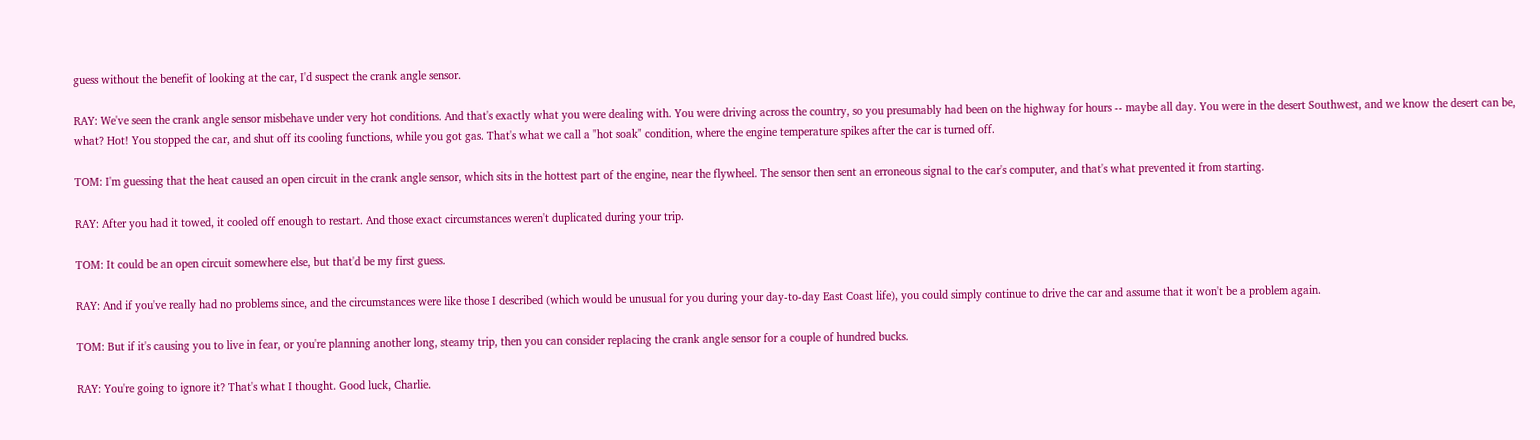guess without the benefit of looking at the car, I'd suspect the crank angle sensor.

RAY: We've seen the crank angle sensor misbehave under very hot conditions. And that's exactly what you were dealing with. You were driving across the country, so you presumably had been on the highway for hours -- maybe all day. You were in the desert Southwest, and we know the desert can be, what? Hot! You stopped the car, and shut off its cooling functions, while you got gas. That's what we call a "hot soak" condition, where the engine temperature spikes after the car is turned off.

TOM: I'm guessing that the heat caused an open circuit in the crank angle sensor, which sits in the hottest part of the engine, near the flywheel. The sensor then sent an erroneous signal to the car's computer, and that's what prevented it from starting.

RAY: After you had it towed, it cooled off enough to restart. And those exact circumstances weren't duplicated during your trip.

TOM: It could be an open circuit somewhere else, but that'd be my first guess.

RAY: And if you've really had no problems since, and the circumstances were like those I described (which would be unusual for you during your day-to-day East Coast life), you could simply continue to drive the car and assume that it won't be a problem again.

TOM: But if it's causing you to live in fear, or you're planning another long, steamy trip, then you can consider replacing the crank angle sensor for a couple of hundred bucks.

RAY: You're going to ignore it? That's what I thought. Good luck, Charlie.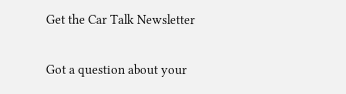Get the Car Talk Newsletter

Got a question about your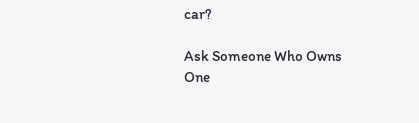car?

Ask Someone Who Owns One